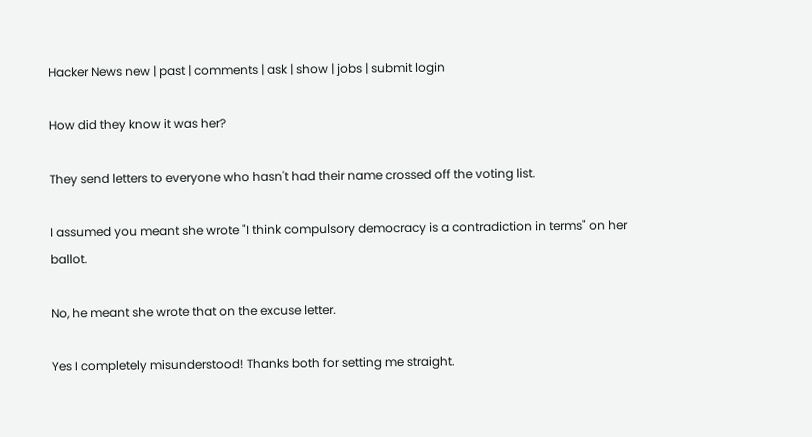Hacker News new | past | comments | ask | show | jobs | submit login

How did they know it was her?

They send letters to everyone who hasn't had their name crossed off the voting list.

I assumed you meant she wrote "I think compulsory democracy is a contradiction in terms" on her ballot.

No, he meant she wrote that on the excuse letter.

Yes I completely misunderstood! Thanks both for setting me straight.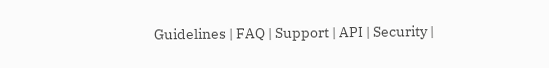Guidelines | FAQ | Support | API | Security |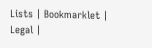Lists | Bookmarklet | Legal |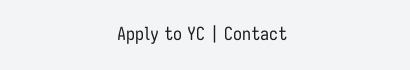Apply to YC | Contact